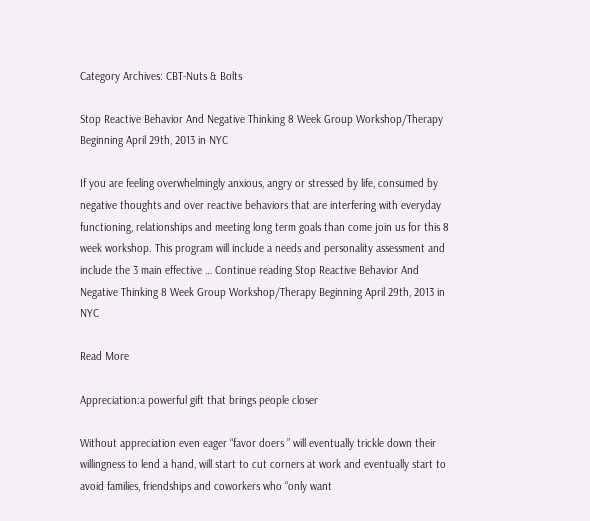Category Archives: CBT-Nuts & Bolts

Stop Reactive Behavior And Negative Thinking 8 Week Group Workshop/Therapy Beginning April 29th, 2013 in NYC

If you are feeling overwhelmingly anxious, angry or stressed by life, consumed by negative thoughts and over reactive behaviors that are interfering with everyday functioning, relationships and meeting long term goals than come join us for this 8 week workshop. This program will include a needs and personality assessment and include the 3 main effective … Continue reading Stop Reactive Behavior And Negative Thinking 8 Week Group Workshop/Therapy Beginning April 29th, 2013 in NYC

Read More

Appreciation:a powerful gift that brings people closer

Without appreciation even eager “favor doers ” will eventually trickle down their willingness to lend a hand, will start to cut corners at work and eventually start to avoid families, friendships and coworkers who “only want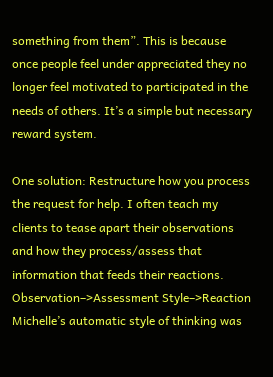something from them”. This is because once people feel under appreciated they no longer feel motivated to participated in the needs of others. It’s a simple but necessary reward system.

One solution: Restructure how you process the request for help. I often teach my clients to tease apart their observations and how they process/assess that information that feeds their reactions. Observation–>Assessment Style–>Reaction
Michelle’s automatic style of thinking was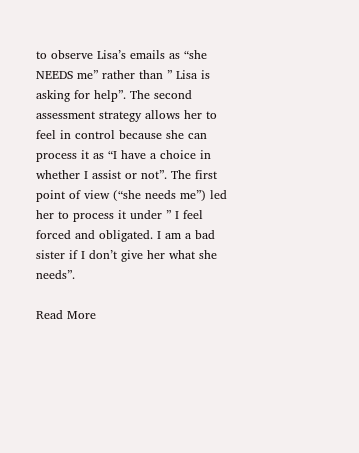to observe Lisa’s emails as “she NEEDS me” rather than ” Lisa is asking for help”. The second assessment strategy allows her to feel in control because she can process it as “I have a choice in whether I assist or not”. The first point of view (“she needs me”) led her to process it under ” I feel forced and obligated. I am a bad sister if I don’t give her what she needs”.

Read More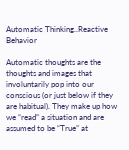Automatic Thinking..Reactive Behavior

Automatic thoughts are the thoughts and images that involuntarily pop into our conscious (or just below if they are habitual). They make up how we “read” a situation and are assumed to be “True” at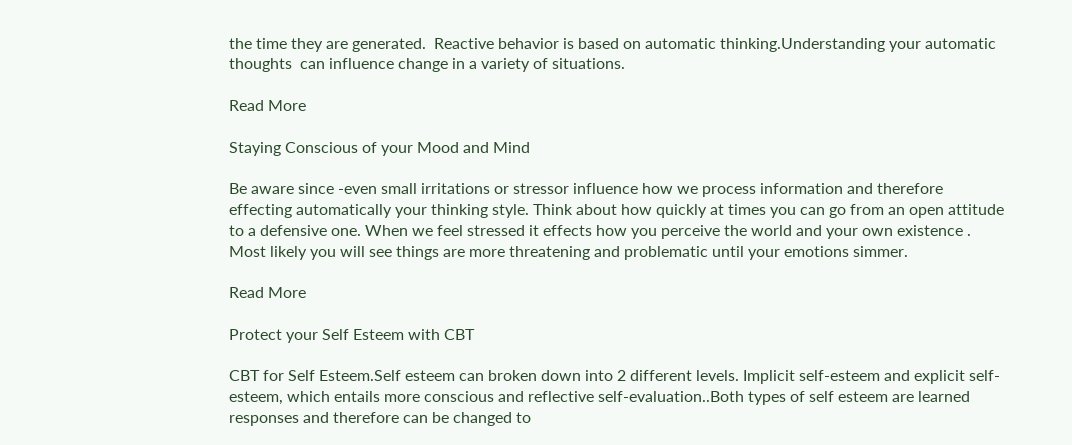the time they are generated.  Reactive behavior is based on automatic thinking.Understanding your automatic thoughts  can influence change in a variety of situations.

Read More

Staying Conscious of your Mood and Mind

Be aware since -even small irritations or stressor influence how we process information and therefore effecting automatically your thinking style. Think about how quickly at times you can go from an open attitude to a defensive one. When we feel stressed it effects how you perceive the world and your own existence . Most likely you will see things are more threatening and problematic until your emotions simmer.

Read More

Protect your Self Esteem with CBT

CBT for Self Esteem.Self esteem can broken down into 2 different levels. Implicit self-esteem and explicit self-esteem, which entails more conscious and reflective self-evaluation..Both types of self esteem are learned responses and therefore can be changed to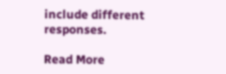include different responses.

Read More